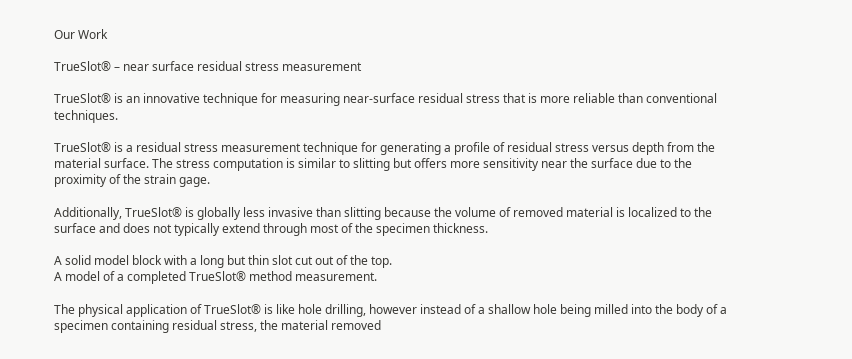Our Work

TrueSlot® – near surface residual stress measurement

TrueSlot® is an innovative technique for measuring near-surface residual stress that is more reliable than conventional techniques.

TrueSlot® is a residual stress measurement technique for generating a profile of residual stress versus depth from the material surface. The stress computation is similar to slitting but offers more sensitivity near the surface due to the proximity of the strain gage.

Additionally, TrueSlot® is globally less invasive than slitting because the volume of removed material is localized to the surface and does not typically extend through most of the specimen thickness.

A solid model block with a long but thin slot cut out of the top.
A model of a completed TrueSlot® method measurement.

The physical application of TrueSlot® is like hole drilling, however instead of a shallow hole being milled into the body of a specimen containing residual stress, the material removed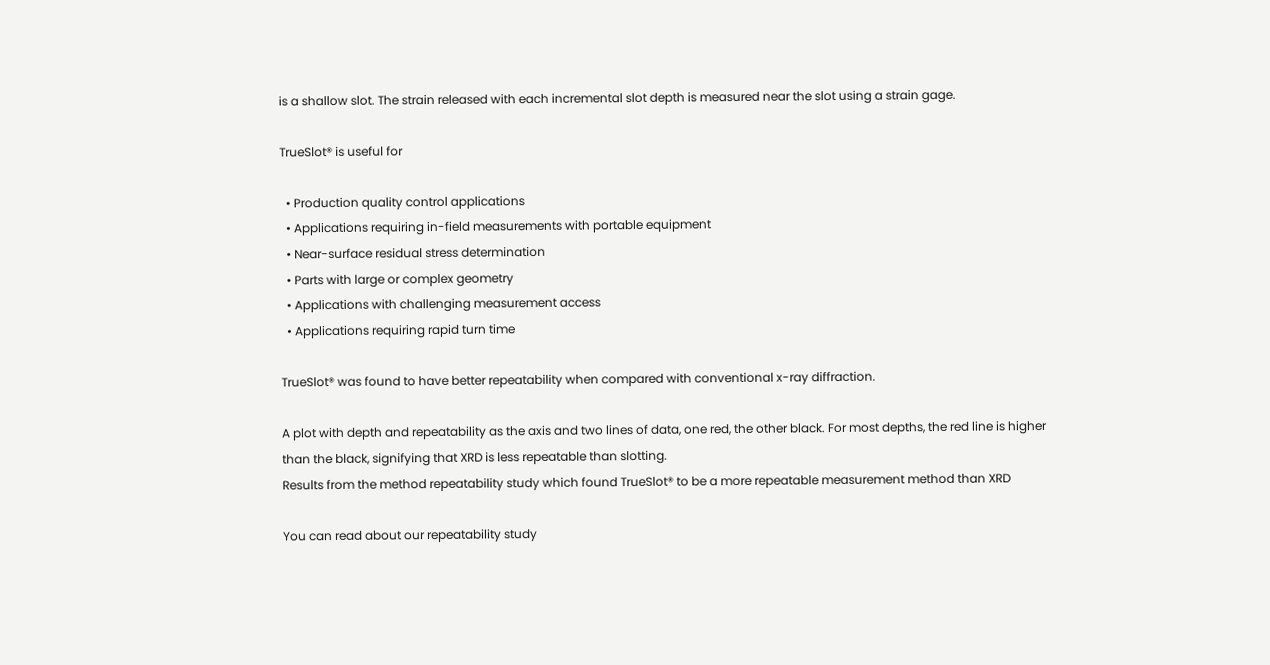is a shallow slot. The strain released with each incremental slot depth is measured near the slot using a strain gage.

TrueSlot® is useful for

  • Production quality control applications
  • Applications requiring in-field measurements with portable equipment
  • Near-surface residual stress determination
  • Parts with large or complex geometry
  • Applications with challenging measurement access
  • Applications requiring rapid turn time

TrueSlot® was found to have better repeatability when compared with conventional x-ray diffraction.

A plot with depth and repeatability as the axis and two lines of data, one red, the other black. For most depths, the red line is higher than the black, signifying that XRD is less repeatable than slotting.
Results from the method repeatability study which found TrueSlot® to be a more repeatable measurement method than XRD

You can read about our repeatability study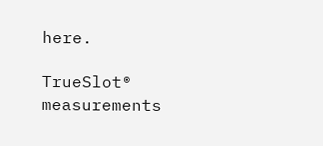here.

TrueSlot® measurements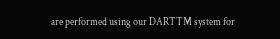are performed using our DARTTM system for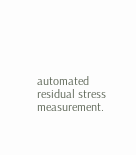automated residual stress measurement.